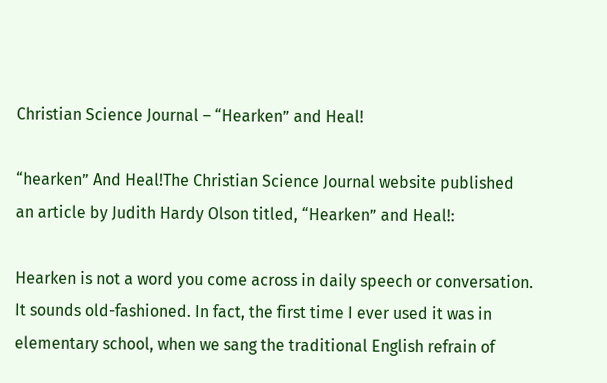Christian Science Journal – “Hearken” and Heal!

“hearken” And Heal!The Christian Science Journal website published an article by Judith Hardy Olson titled, “Hearken” and Heal!:

Hearken is not a word you come across in daily speech or conversation. It sounds old-fashioned. In fact, the first time I ever used it was in elementary school, when we sang the traditional English refrain of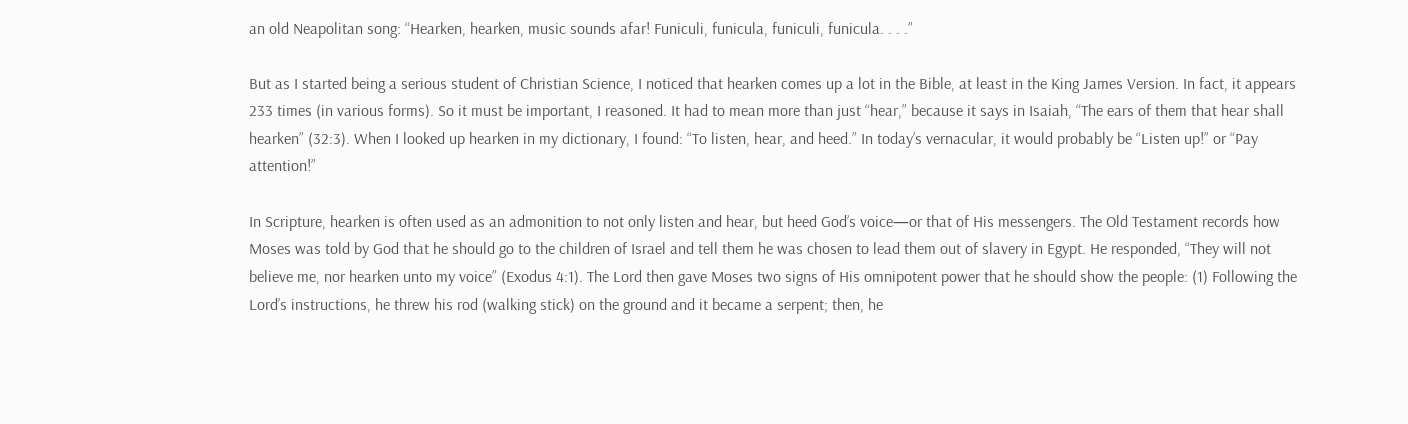an old Neapolitan song: “Hearken, hearken, music sounds afar! Funiculi, funicula, funiculi, funicula. . . .”

But as I started being a serious student of Christian Science, I noticed that hearken comes up a lot in the Bible, at least in the King James Version. In fact, it appears 233 times (in various forms). So it must be important, I reasoned. It had to mean more than just “hear,” because it says in Isaiah, “The ears of them that hear shall hearken” (32:3). When I looked up hearken in my dictionary, I found: “To listen, hear, and heed.” In today’s vernacular, it would probably be “Listen up!” or “Pay attention!”

In Scripture, hearken is often used as an admonition to not only listen and hear, but heed God’s voice—or that of His messengers. The Old Testament records how Moses was told by God that he should go to the children of Israel and tell them he was chosen to lead them out of slavery in Egypt. He responded, “They will not believe me, nor hearken unto my voice” (Exodus 4:1). The Lord then gave Moses two signs of His omnipotent power that he should show the people: (1) Following the Lord’s instructions, he threw his rod (walking stick) on the ground and it became a serpent; then, he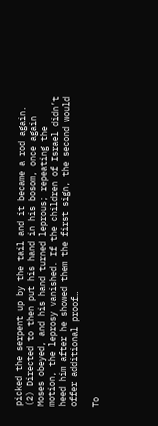picked the serpent up by the tail and it became a rod again. (2) Directed to then put his hand in his bosom, once again Moses obeyed, and his hand turned leprous; repeating the motion, the leprosy vanished. If the children of Israel didn’t heed him after he showed them the first sign, the second would offer additional proof…

To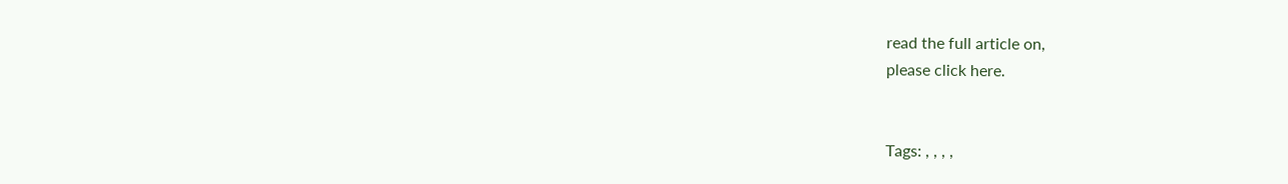read the full article on,
please click here.


Tags: , , , ,